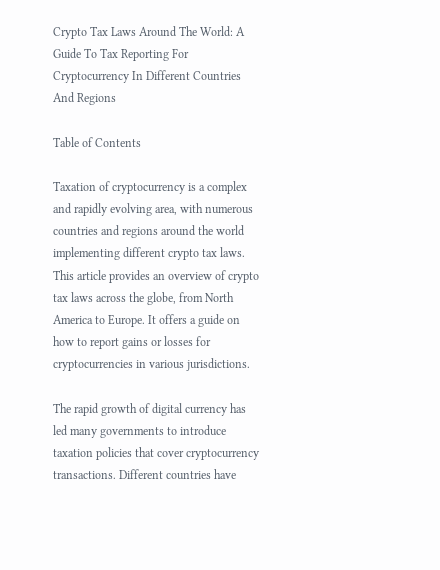Crypto Tax Laws Around The World: A Guide To Tax Reporting For Cryptocurrency In Different Countries And Regions

Table of Contents

Taxation of cryptocurrency is a complex and rapidly evolving area, with numerous countries and regions around the world implementing different crypto tax laws. This article provides an overview of crypto tax laws across the globe, from North America to Europe. It offers a guide on how to report gains or losses for cryptocurrencies in various jurisdictions.

The rapid growth of digital currency has led many governments to introduce taxation policies that cover cryptocurrency transactions. Different countries have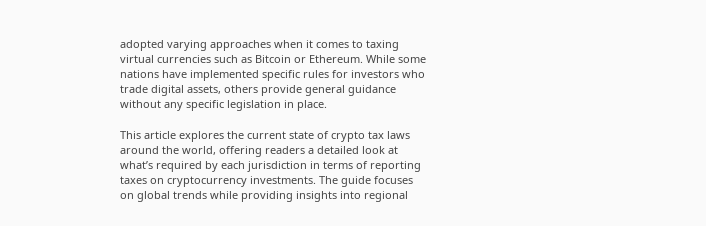adopted varying approaches when it comes to taxing virtual currencies such as Bitcoin or Ethereum. While some nations have implemented specific rules for investors who trade digital assets, others provide general guidance without any specific legislation in place.

This article explores the current state of crypto tax laws around the world, offering readers a detailed look at what’s required by each jurisdiction in terms of reporting taxes on cryptocurrency investments. The guide focuses on global trends while providing insights into regional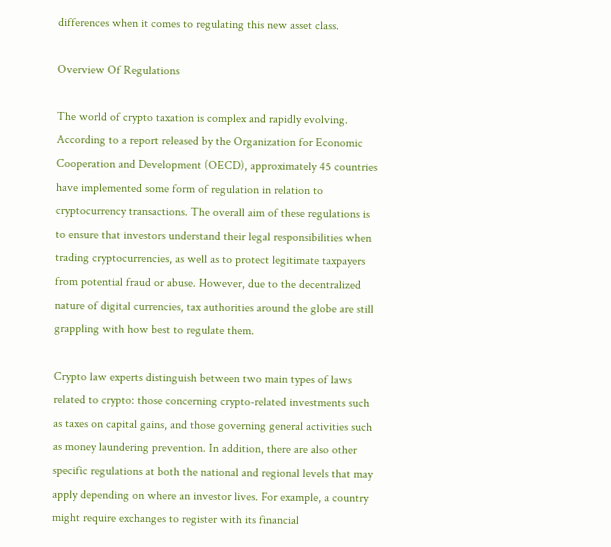differences when it comes to regulating this new asset class.

Overview Of Regulations

The world of crypto taxation is complex and rapidly evolving. According to a report released by the Organization for Economic Cooperation and Development (OECD), approximately 45 countries have implemented some form of regulation in relation to cryptocurrency transactions. The overall aim of these regulations is to ensure that investors understand their legal responsibilities when trading cryptocurrencies, as well as to protect legitimate taxpayers from potential fraud or abuse. However, due to the decentralized nature of digital currencies, tax authorities around the globe are still grappling with how best to regulate them.

Crypto law experts distinguish between two main types of laws related to crypto: those concerning crypto-related investments such as taxes on capital gains, and those governing general activities such as money laundering prevention. In addition, there are also other specific regulations at both the national and regional levels that may apply depending on where an investor lives. For example, a country might require exchanges to register with its financial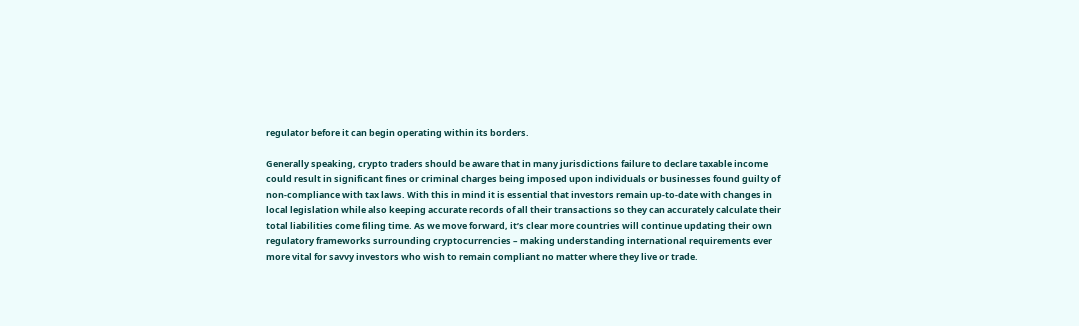regulator before it can begin operating within its borders.

Generally speaking, crypto traders should be aware that in many jurisdictions failure to declare taxable income could result in significant fines or criminal charges being imposed upon individuals or businesses found guilty of non-compliance with tax laws. With this in mind it is essential that investors remain up-to-date with changes in local legislation while also keeping accurate records of all their transactions so they can accurately calculate their total liabilities come filing time. As we move forward, it’s clear more countries will continue updating their own regulatory frameworks surrounding cryptocurrencies – making understanding international requirements ever more vital for savvy investors who wish to remain compliant no matter where they live or trade.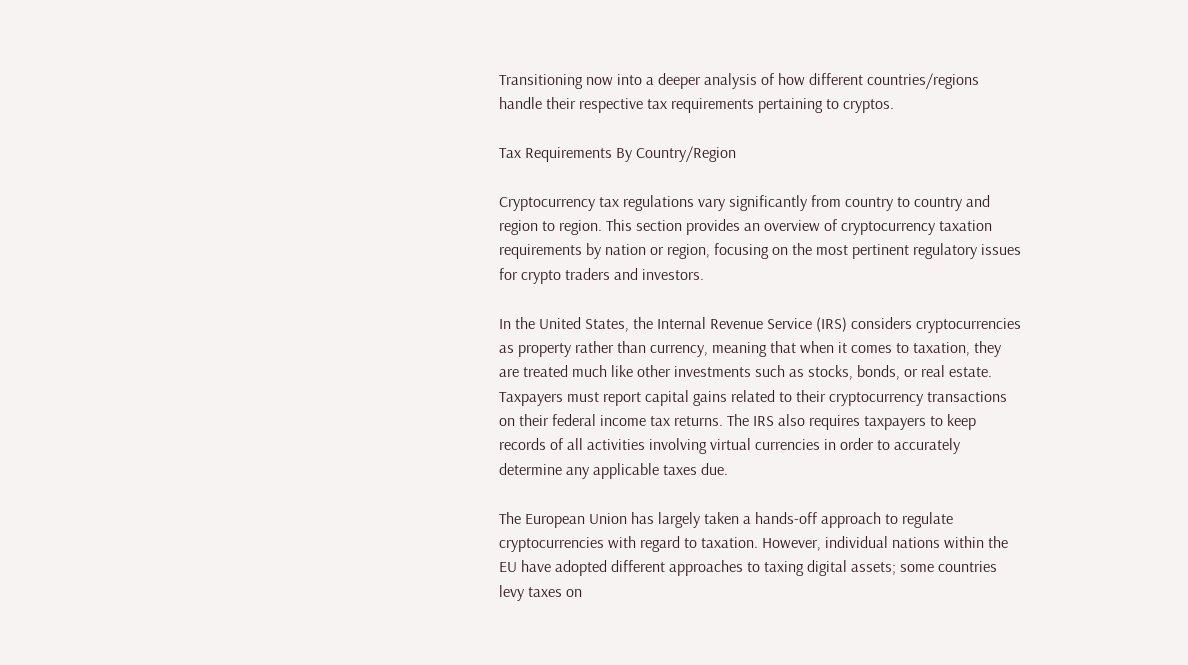Transitioning now into a deeper analysis of how different countries/regions handle their respective tax requirements pertaining to cryptos.

Tax Requirements By Country/Region

Cryptocurrency tax regulations vary significantly from country to country and region to region. This section provides an overview of cryptocurrency taxation requirements by nation or region, focusing on the most pertinent regulatory issues for crypto traders and investors.

In the United States, the Internal Revenue Service (IRS) considers cryptocurrencies as property rather than currency, meaning that when it comes to taxation, they are treated much like other investments such as stocks, bonds, or real estate. Taxpayers must report capital gains related to their cryptocurrency transactions on their federal income tax returns. The IRS also requires taxpayers to keep records of all activities involving virtual currencies in order to accurately determine any applicable taxes due.

The European Union has largely taken a hands-off approach to regulate cryptocurrencies with regard to taxation. However, individual nations within the EU have adopted different approaches to taxing digital assets; some countries levy taxes on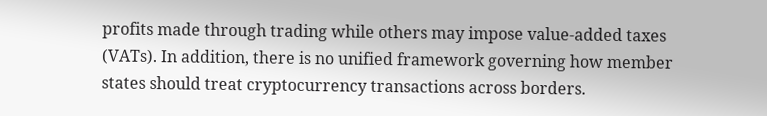profits made through trading while others may impose value-added taxes (VATs). In addition, there is no unified framework governing how member states should treat cryptocurrency transactions across borders.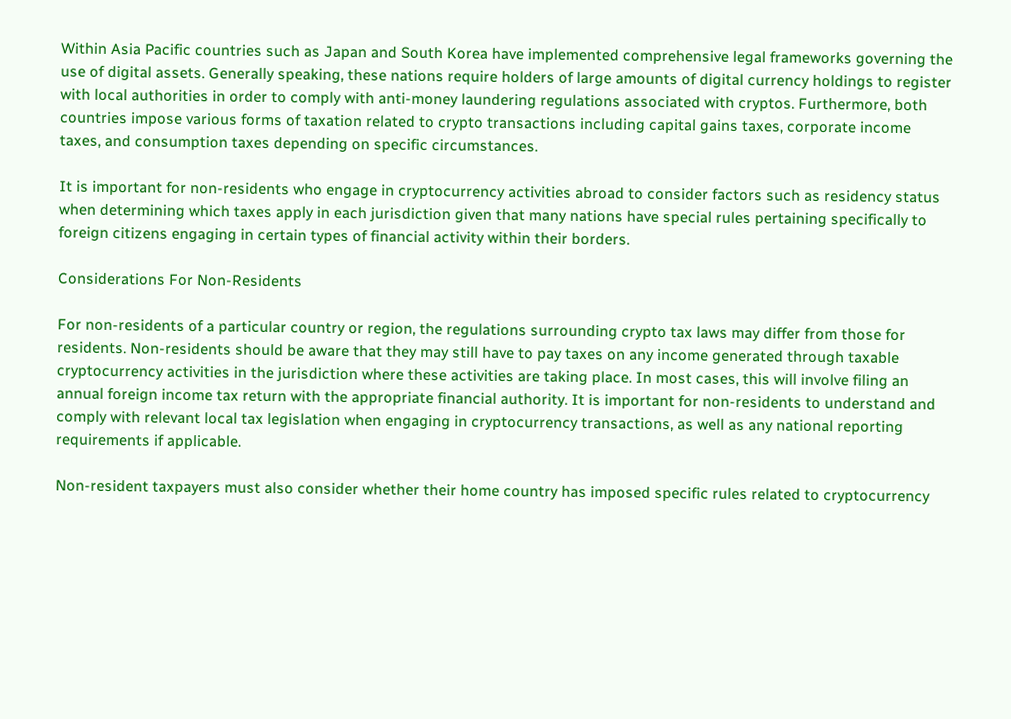Within Asia Pacific countries such as Japan and South Korea have implemented comprehensive legal frameworks governing the use of digital assets. Generally speaking, these nations require holders of large amounts of digital currency holdings to register with local authorities in order to comply with anti-money laundering regulations associated with cryptos. Furthermore, both countries impose various forms of taxation related to crypto transactions including capital gains taxes, corporate income taxes, and consumption taxes depending on specific circumstances.

It is important for non-residents who engage in cryptocurrency activities abroad to consider factors such as residency status when determining which taxes apply in each jurisdiction given that many nations have special rules pertaining specifically to foreign citizens engaging in certain types of financial activity within their borders.

Considerations For Non-Residents

For non-residents of a particular country or region, the regulations surrounding crypto tax laws may differ from those for residents. Non-residents should be aware that they may still have to pay taxes on any income generated through taxable cryptocurrency activities in the jurisdiction where these activities are taking place. In most cases, this will involve filing an annual foreign income tax return with the appropriate financial authority. It is important for non-residents to understand and comply with relevant local tax legislation when engaging in cryptocurrency transactions, as well as any national reporting requirements if applicable.

Non-resident taxpayers must also consider whether their home country has imposed specific rules related to cryptocurrency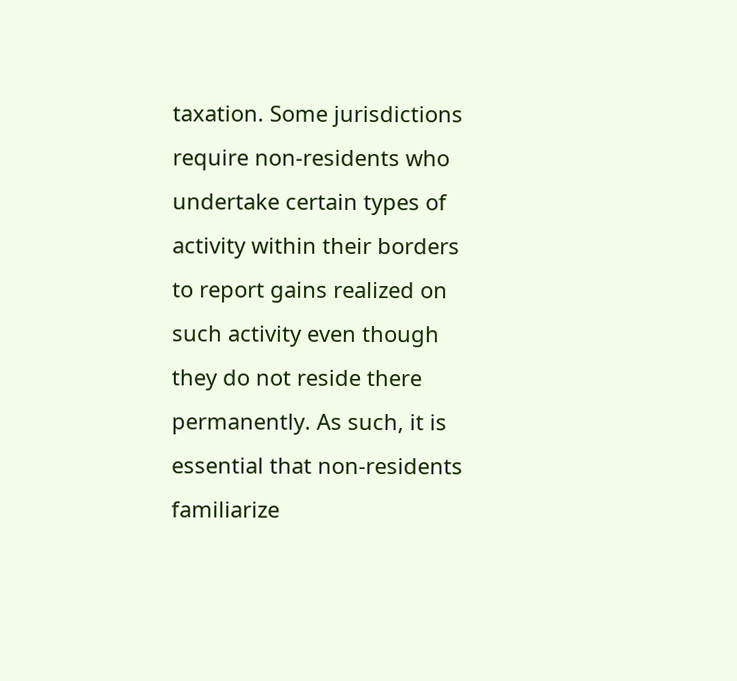taxation. Some jurisdictions require non-residents who undertake certain types of activity within their borders to report gains realized on such activity even though they do not reside there permanently. As such, it is essential that non-residents familiarize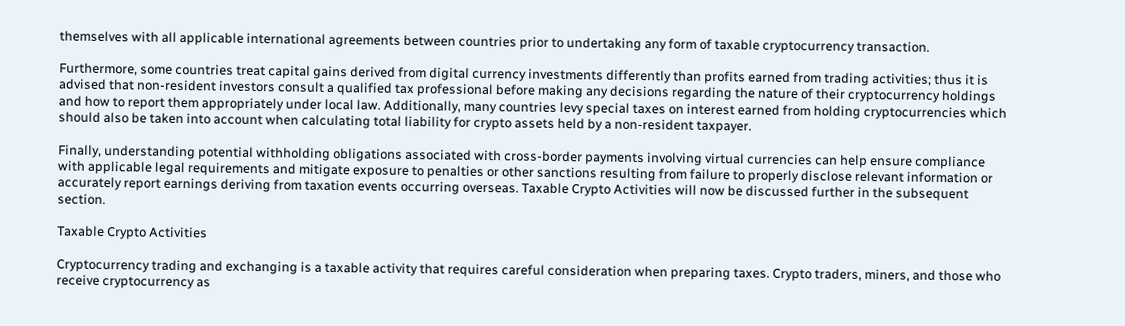themselves with all applicable international agreements between countries prior to undertaking any form of taxable cryptocurrency transaction.

Furthermore, some countries treat capital gains derived from digital currency investments differently than profits earned from trading activities; thus it is advised that non-resident investors consult a qualified tax professional before making any decisions regarding the nature of their cryptocurrency holdings and how to report them appropriately under local law. Additionally, many countries levy special taxes on interest earned from holding cryptocurrencies which should also be taken into account when calculating total liability for crypto assets held by a non-resident taxpayer.

Finally, understanding potential withholding obligations associated with cross-border payments involving virtual currencies can help ensure compliance with applicable legal requirements and mitigate exposure to penalties or other sanctions resulting from failure to properly disclose relevant information or accurately report earnings deriving from taxation events occurring overseas. Taxable Crypto Activities will now be discussed further in the subsequent section.

Taxable Crypto Activities

Cryptocurrency trading and exchanging is a taxable activity that requires careful consideration when preparing taxes. Crypto traders, miners, and those who receive cryptocurrency as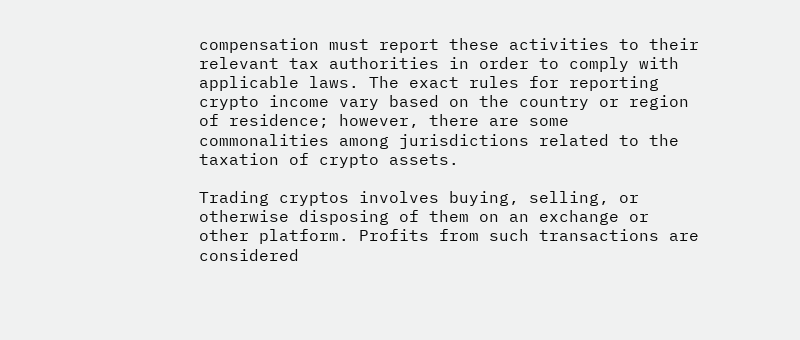compensation must report these activities to their relevant tax authorities in order to comply with applicable laws. The exact rules for reporting crypto income vary based on the country or region of residence; however, there are some commonalities among jurisdictions related to the taxation of crypto assets.

Trading cryptos involves buying, selling, or otherwise disposing of them on an exchange or other platform. Profits from such transactions are considered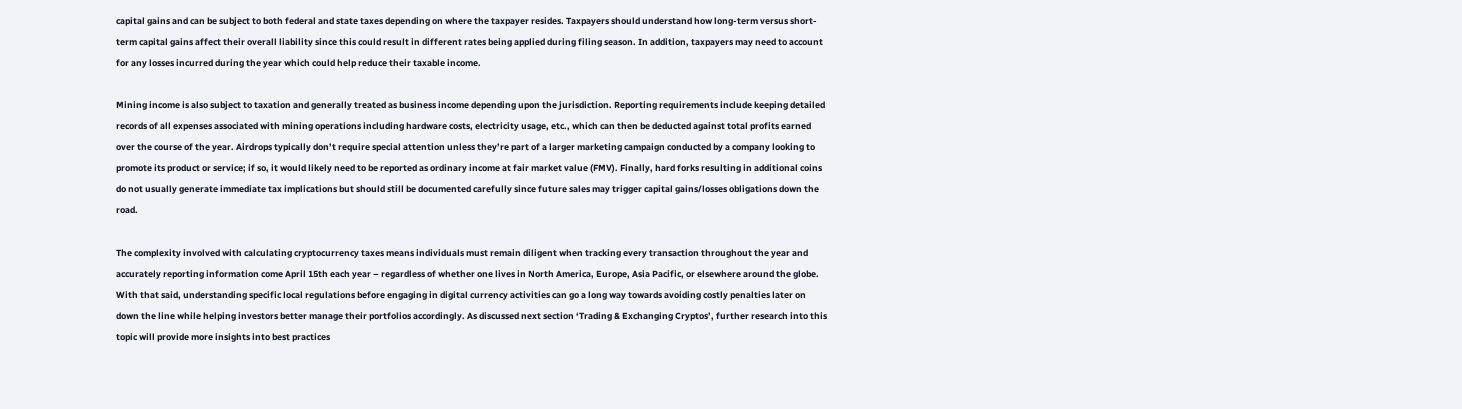capital gains and can be subject to both federal and state taxes depending on where the taxpayer resides. Taxpayers should understand how long-term versus short-term capital gains affect their overall liability since this could result in different rates being applied during filing season. In addition, taxpayers may need to account for any losses incurred during the year which could help reduce their taxable income.

Mining income is also subject to taxation and generally treated as business income depending upon the jurisdiction. Reporting requirements include keeping detailed records of all expenses associated with mining operations including hardware costs, electricity usage, etc., which can then be deducted against total profits earned over the course of the year. Airdrops typically don’t require special attention unless they’re part of a larger marketing campaign conducted by a company looking to promote its product or service; if so, it would likely need to be reported as ordinary income at fair market value (FMV). Finally, hard forks resulting in additional coins do not usually generate immediate tax implications but should still be documented carefully since future sales may trigger capital gains/losses obligations down the road.

The complexity involved with calculating cryptocurrency taxes means individuals must remain diligent when tracking every transaction throughout the year and accurately reporting information come April 15th each year – regardless of whether one lives in North America, Europe, Asia Pacific, or elsewhere around the globe. With that said, understanding specific local regulations before engaging in digital currency activities can go a long way towards avoiding costly penalties later on down the line while helping investors better manage their portfolios accordingly. As discussed next section ‘Trading & Exchanging Cryptos’, further research into this topic will provide more insights into best practices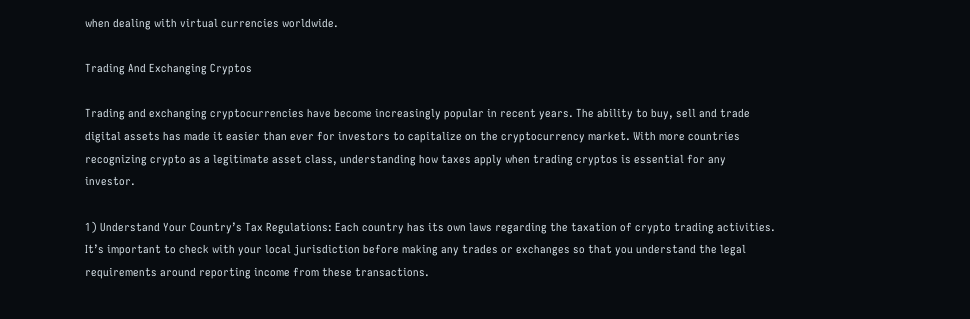when dealing with virtual currencies worldwide.

Trading And Exchanging Cryptos

Trading and exchanging cryptocurrencies have become increasingly popular in recent years. The ability to buy, sell and trade digital assets has made it easier than ever for investors to capitalize on the cryptocurrency market. With more countries recognizing crypto as a legitimate asset class, understanding how taxes apply when trading cryptos is essential for any investor.

1) Understand Your Country’s Tax Regulations: Each country has its own laws regarding the taxation of crypto trading activities. It’s important to check with your local jurisdiction before making any trades or exchanges so that you understand the legal requirements around reporting income from these transactions.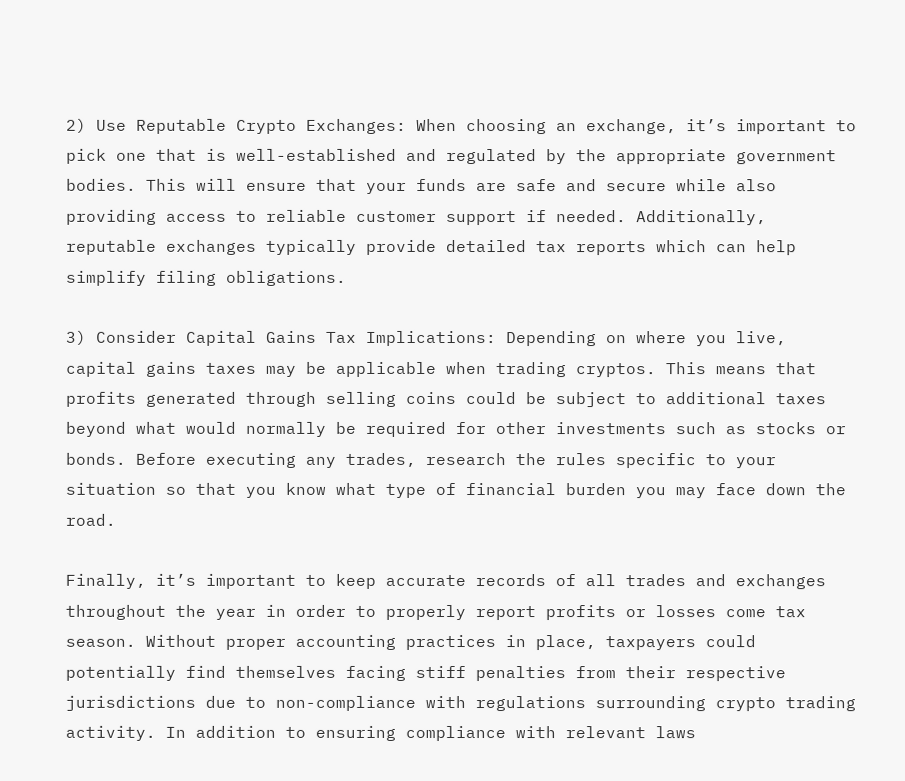2) Use Reputable Crypto Exchanges: When choosing an exchange, it’s important to pick one that is well-established and regulated by the appropriate government bodies. This will ensure that your funds are safe and secure while also providing access to reliable customer support if needed. Additionally, reputable exchanges typically provide detailed tax reports which can help simplify filing obligations.

3) Consider Capital Gains Tax Implications: Depending on where you live, capital gains taxes may be applicable when trading cryptos. This means that profits generated through selling coins could be subject to additional taxes beyond what would normally be required for other investments such as stocks or bonds. Before executing any trades, research the rules specific to your situation so that you know what type of financial burden you may face down the road.

Finally, it’s important to keep accurate records of all trades and exchanges throughout the year in order to properly report profits or losses come tax season. Without proper accounting practices in place, taxpayers could potentially find themselves facing stiff penalties from their respective jurisdictions due to non-compliance with regulations surrounding crypto trading activity. In addition to ensuring compliance with relevant laws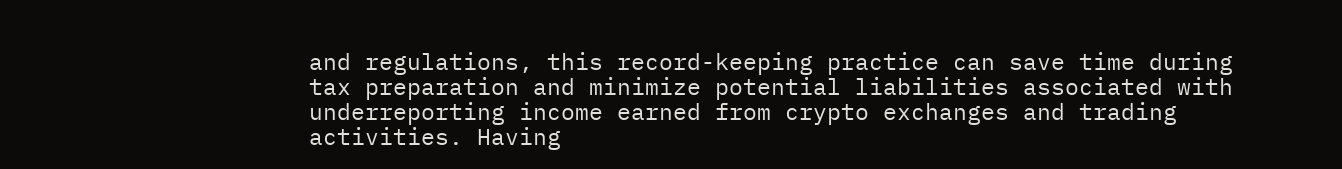and regulations, this record-keeping practice can save time during tax preparation and minimize potential liabilities associated with underreporting income earned from crypto exchanges and trading activities. Having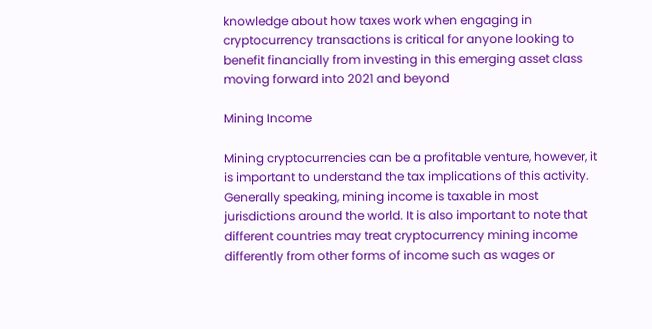knowledge about how taxes work when engaging in cryptocurrency transactions is critical for anyone looking to benefit financially from investing in this emerging asset class moving forward into 2021 and beyond

Mining Income

Mining cryptocurrencies can be a profitable venture, however, it is important to understand the tax implications of this activity. Generally speaking, mining income is taxable in most jurisdictions around the world. It is also important to note that different countries may treat cryptocurrency mining income differently from other forms of income such as wages or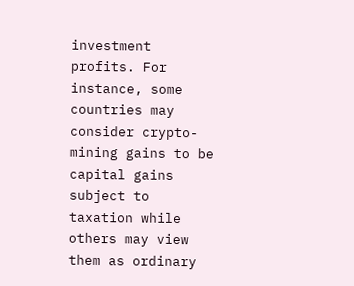investment profits. For instance, some countries may consider crypto-mining gains to be capital gains subject to taxation while others may view them as ordinary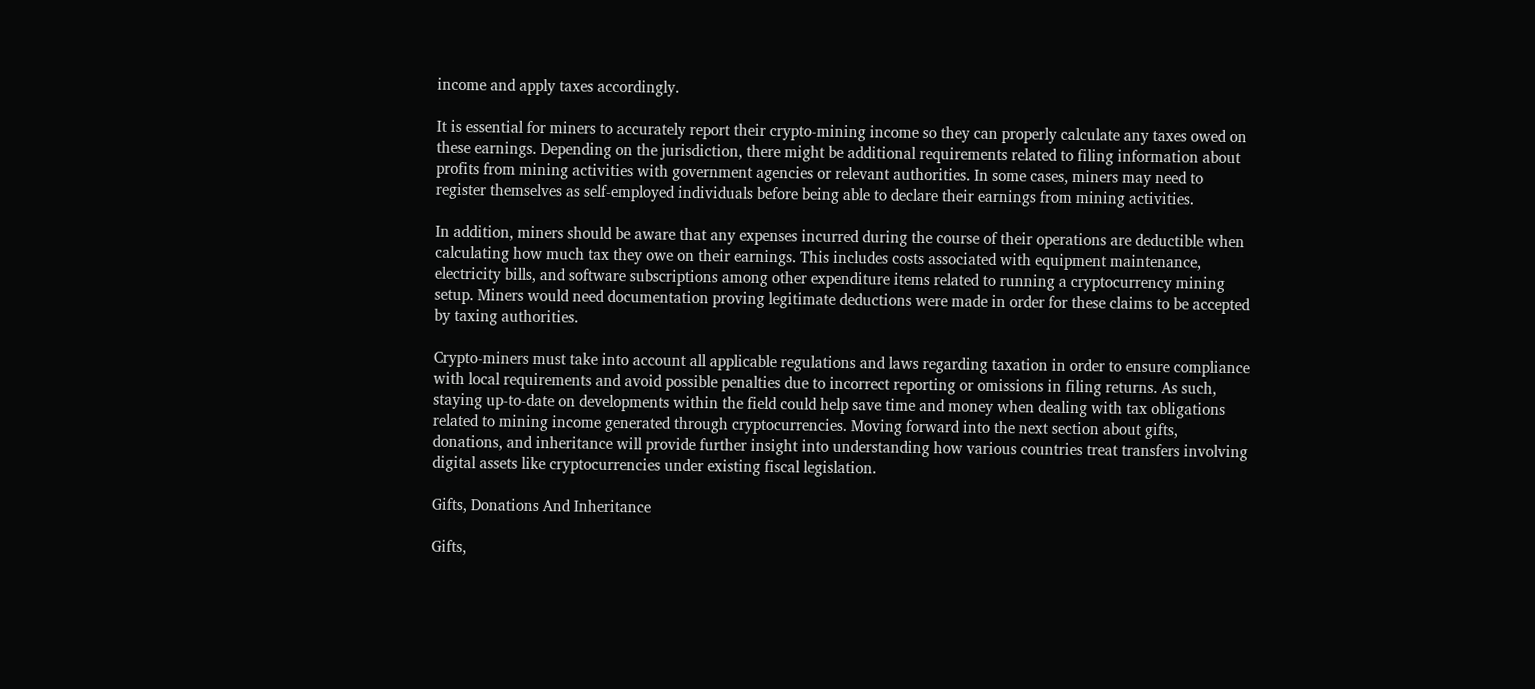income and apply taxes accordingly.

It is essential for miners to accurately report their crypto-mining income so they can properly calculate any taxes owed on these earnings. Depending on the jurisdiction, there might be additional requirements related to filing information about profits from mining activities with government agencies or relevant authorities. In some cases, miners may need to register themselves as self-employed individuals before being able to declare their earnings from mining activities.

In addition, miners should be aware that any expenses incurred during the course of their operations are deductible when calculating how much tax they owe on their earnings. This includes costs associated with equipment maintenance, electricity bills, and software subscriptions among other expenditure items related to running a cryptocurrency mining setup. Miners would need documentation proving legitimate deductions were made in order for these claims to be accepted by taxing authorities.

Crypto-miners must take into account all applicable regulations and laws regarding taxation in order to ensure compliance with local requirements and avoid possible penalties due to incorrect reporting or omissions in filing returns. As such, staying up-to-date on developments within the field could help save time and money when dealing with tax obligations related to mining income generated through cryptocurrencies. Moving forward into the next section about gifts, donations, and inheritance will provide further insight into understanding how various countries treat transfers involving digital assets like cryptocurrencies under existing fiscal legislation.

Gifts, Donations And Inheritance

Gifts,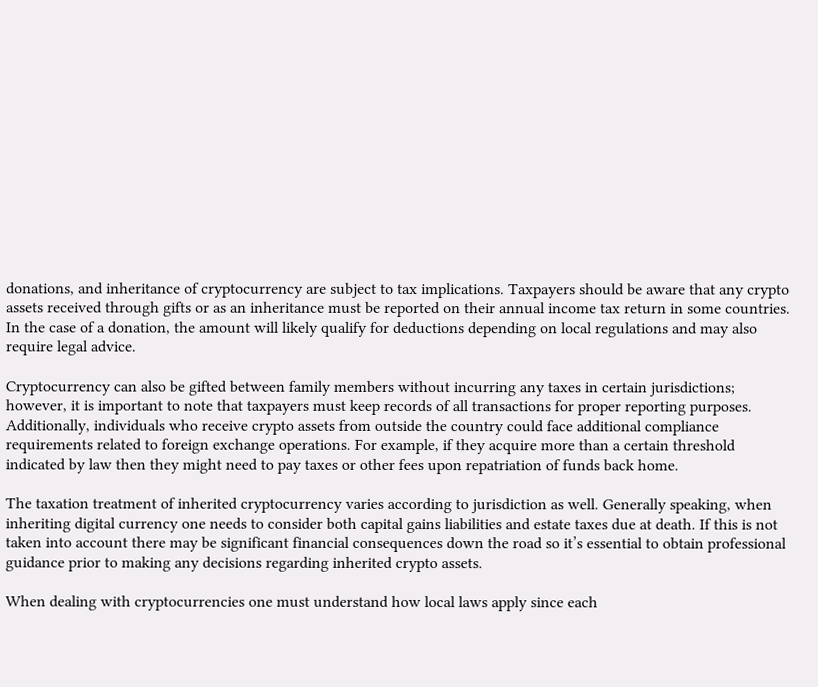donations, and inheritance of cryptocurrency are subject to tax implications. Taxpayers should be aware that any crypto assets received through gifts or as an inheritance must be reported on their annual income tax return in some countries. In the case of a donation, the amount will likely qualify for deductions depending on local regulations and may also require legal advice.

Cryptocurrency can also be gifted between family members without incurring any taxes in certain jurisdictions; however, it is important to note that taxpayers must keep records of all transactions for proper reporting purposes. Additionally, individuals who receive crypto assets from outside the country could face additional compliance requirements related to foreign exchange operations. For example, if they acquire more than a certain threshold indicated by law then they might need to pay taxes or other fees upon repatriation of funds back home.

The taxation treatment of inherited cryptocurrency varies according to jurisdiction as well. Generally speaking, when inheriting digital currency one needs to consider both capital gains liabilities and estate taxes due at death. If this is not taken into account there may be significant financial consequences down the road so it’s essential to obtain professional guidance prior to making any decisions regarding inherited crypto assets.

When dealing with cryptocurrencies one must understand how local laws apply since each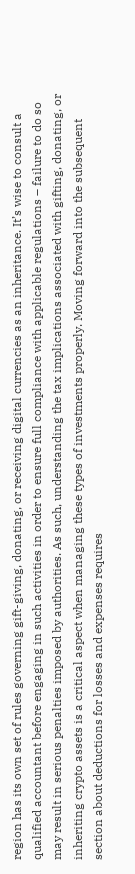region has its own set of rules governing gift-giving, donating, or receiving digital currencies as an inheritance. It’s wise to consult a qualified accountant before engaging in such activities in order to ensure full compliance with applicable regulations – failure to do so may result in serious penalties imposed by authorities. As such, understanding the tax implications associated with gifting, donating, or inheriting crypto assets is a critical aspect when managing these types of investments properly. Moving forward into the subsequent section about deductions for losses and expenses requires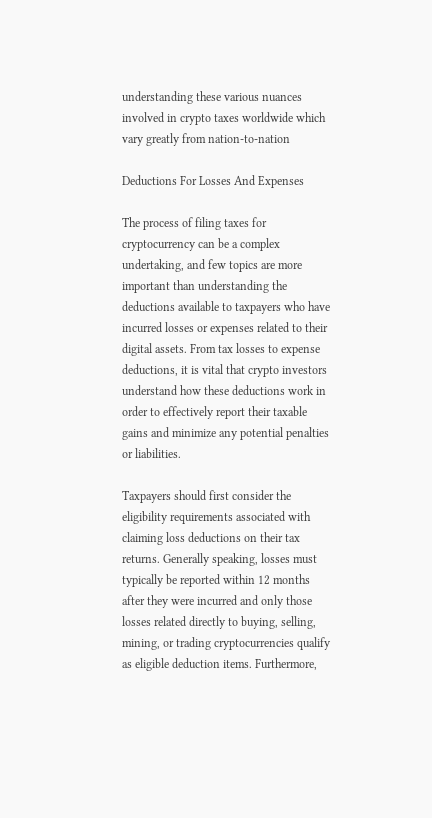understanding these various nuances involved in crypto taxes worldwide which vary greatly from nation-to-nation

Deductions For Losses And Expenses

The process of filing taxes for cryptocurrency can be a complex undertaking, and few topics are more important than understanding the deductions available to taxpayers who have incurred losses or expenses related to their digital assets. From tax losses to expense deductions, it is vital that crypto investors understand how these deductions work in order to effectively report their taxable gains and minimize any potential penalties or liabilities.

Taxpayers should first consider the eligibility requirements associated with claiming loss deductions on their tax returns. Generally speaking, losses must typically be reported within 12 months after they were incurred and only those losses related directly to buying, selling, mining, or trading cryptocurrencies qualify as eligible deduction items. Furthermore,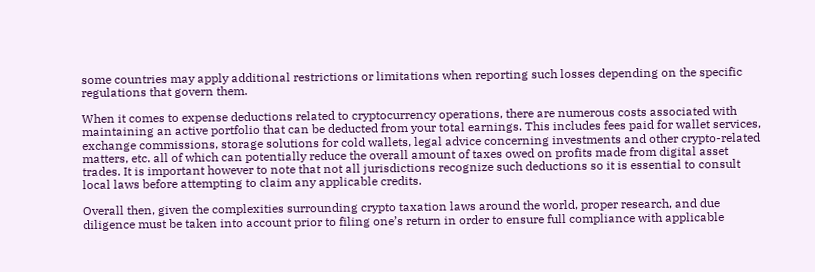some countries may apply additional restrictions or limitations when reporting such losses depending on the specific regulations that govern them.

When it comes to expense deductions related to cryptocurrency operations, there are numerous costs associated with maintaining an active portfolio that can be deducted from your total earnings. This includes fees paid for wallet services, exchange commissions, storage solutions for cold wallets, legal advice concerning investments and other crypto-related matters, etc. all of which can potentially reduce the overall amount of taxes owed on profits made from digital asset trades. It is important however to note that not all jurisdictions recognize such deductions so it is essential to consult local laws before attempting to claim any applicable credits.

Overall then, given the complexities surrounding crypto taxation laws around the world, proper research, and due diligence must be taken into account prior to filing one’s return in order to ensure full compliance with applicable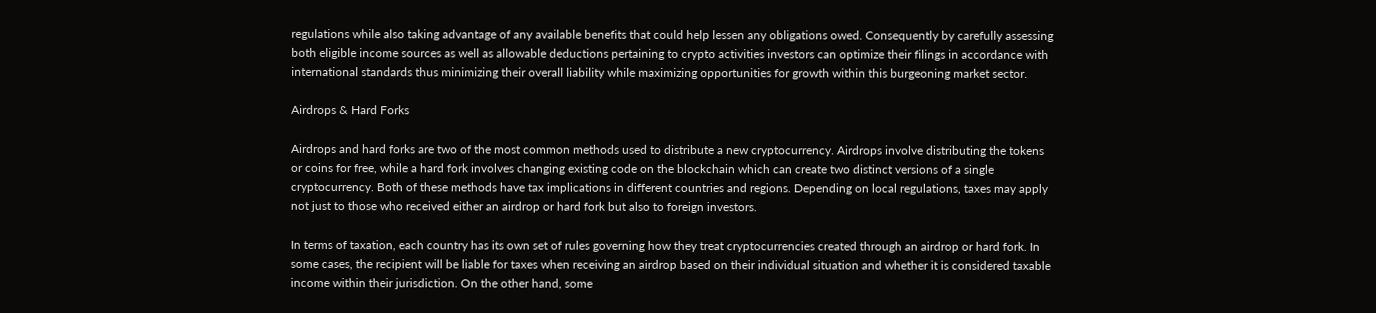regulations while also taking advantage of any available benefits that could help lessen any obligations owed. Consequently by carefully assessing both eligible income sources as well as allowable deductions pertaining to crypto activities investors can optimize their filings in accordance with international standards thus minimizing their overall liability while maximizing opportunities for growth within this burgeoning market sector.

Airdrops & Hard Forks

Airdrops and hard forks are two of the most common methods used to distribute a new cryptocurrency. Airdrops involve distributing the tokens or coins for free, while a hard fork involves changing existing code on the blockchain which can create two distinct versions of a single cryptocurrency. Both of these methods have tax implications in different countries and regions. Depending on local regulations, taxes may apply not just to those who received either an airdrop or hard fork but also to foreign investors.

In terms of taxation, each country has its own set of rules governing how they treat cryptocurrencies created through an airdrop or hard fork. In some cases, the recipient will be liable for taxes when receiving an airdrop based on their individual situation and whether it is considered taxable income within their jurisdiction. On the other hand, some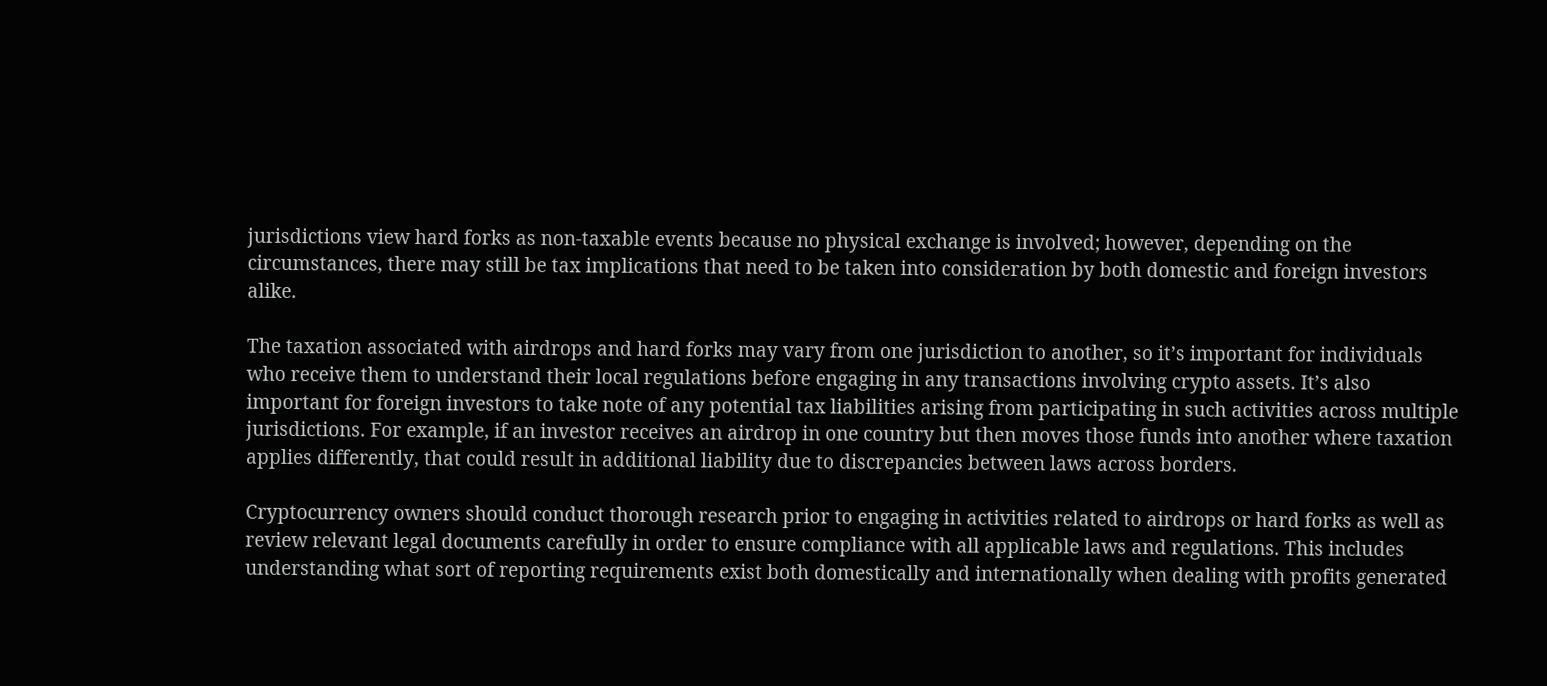jurisdictions view hard forks as non-taxable events because no physical exchange is involved; however, depending on the circumstances, there may still be tax implications that need to be taken into consideration by both domestic and foreign investors alike.

The taxation associated with airdrops and hard forks may vary from one jurisdiction to another, so it’s important for individuals who receive them to understand their local regulations before engaging in any transactions involving crypto assets. It’s also important for foreign investors to take note of any potential tax liabilities arising from participating in such activities across multiple jurisdictions. For example, if an investor receives an airdrop in one country but then moves those funds into another where taxation applies differently, that could result in additional liability due to discrepancies between laws across borders.

Cryptocurrency owners should conduct thorough research prior to engaging in activities related to airdrops or hard forks as well as review relevant legal documents carefully in order to ensure compliance with all applicable laws and regulations. This includes understanding what sort of reporting requirements exist both domestically and internationally when dealing with profits generated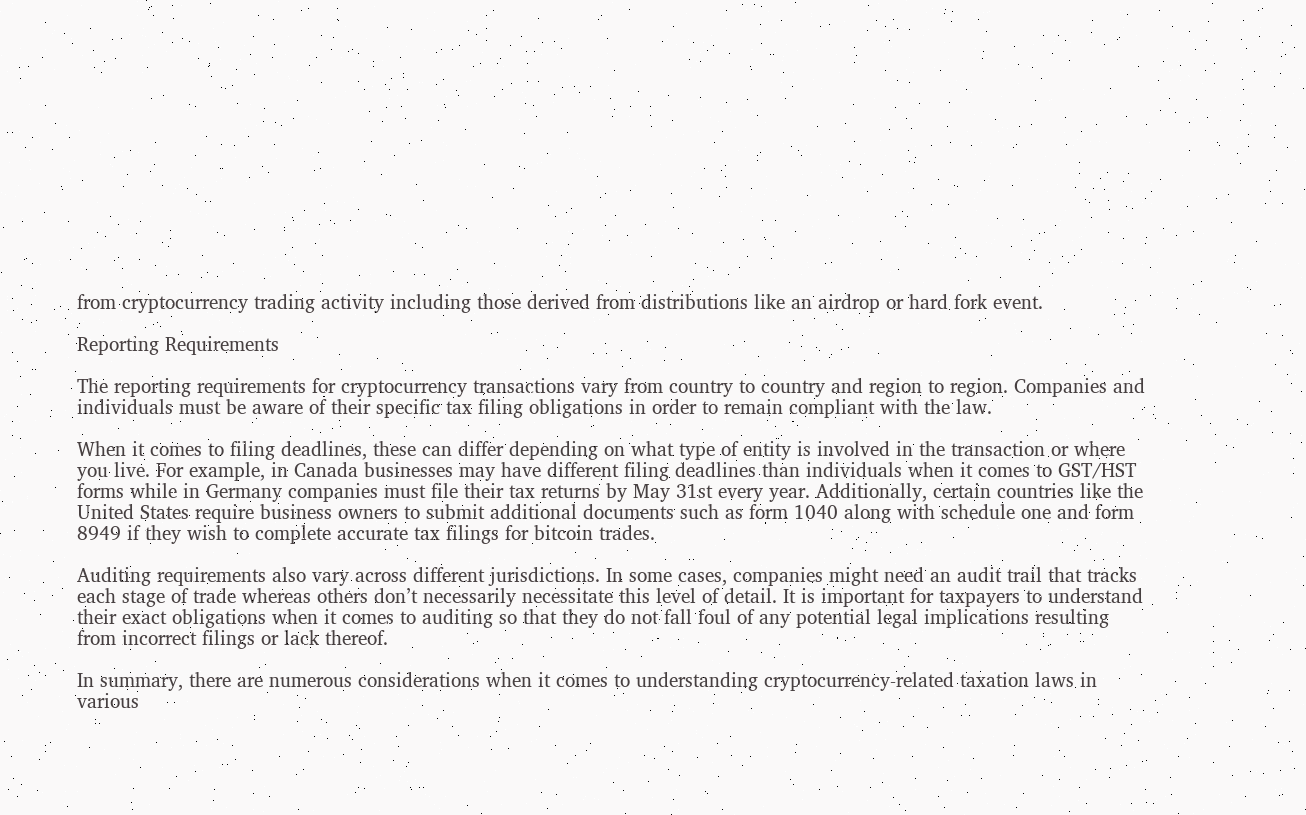from cryptocurrency trading activity including those derived from distributions like an airdrop or hard fork event.

Reporting Requirements

The reporting requirements for cryptocurrency transactions vary from country to country and region to region. Companies and individuals must be aware of their specific tax filing obligations in order to remain compliant with the law.

When it comes to filing deadlines, these can differ depending on what type of entity is involved in the transaction or where you live. For example, in Canada businesses may have different filing deadlines than individuals when it comes to GST/HST forms while in Germany companies must file their tax returns by May 31st every year. Additionally, certain countries like the United States require business owners to submit additional documents such as form 1040 along with schedule one and form 8949 if they wish to complete accurate tax filings for bitcoin trades.

Auditing requirements also vary across different jurisdictions. In some cases, companies might need an audit trail that tracks each stage of trade whereas others don’t necessarily necessitate this level of detail. It is important for taxpayers to understand their exact obligations when it comes to auditing so that they do not fall foul of any potential legal implications resulting from incorrect filings or lack thereof.

In summary, there are numerous considerations when it comes to understanding cryptocurrency-related taxation laws in various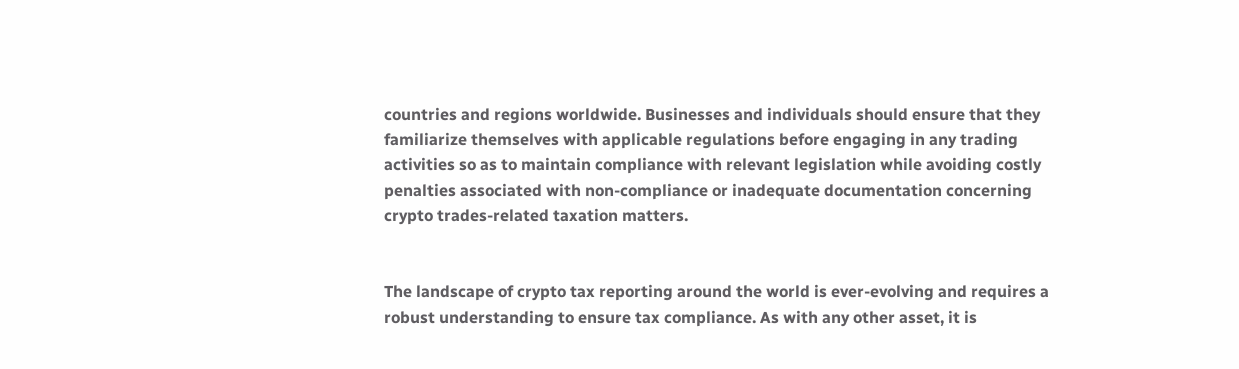countries and regions worldwide. Businesses and individuals should ensure that they familiarize themselves with applicable regulations before engaging in any trading activities so as to maintain compliance with relevant legislation while avoiding costly penalties associated with non-compliance or inadequate documentation concerning crypto trades-related taxation matters.


The landscape of crypto tax reporting around the world is ever-evolving and requires a robust understanding to ensure tax compliance. As with any other asset, it is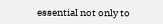essential not only to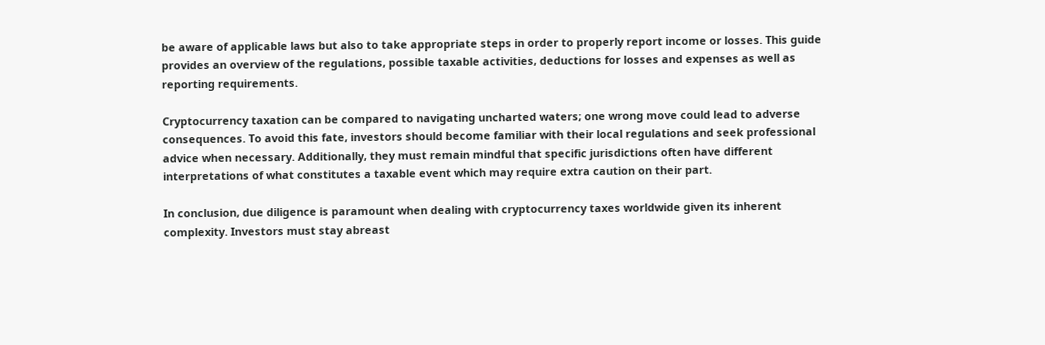be aware of applicable laws but also to take appropriate steps in order to properly report income or losses. This guide provides an overview of the regulations, possible taxable activities, deductions for losses and expenses as well as reporting requirements.

Cryptocurrency taxation can be compared to navigating uncharted waters; one wrong move could lead to adverse consequences. To avoid this fate, investors should become familiar with their local regulations and seek professional advice when necessary. Additionally, they must remain mindful that specific jurisdictions often have different interpretations of what constitutes a taxable event which may require extra caution on their part.

In conclusion, due diligence is paramount when dealing with cryptocurrency taxes worldwide given its inherent complexity. Investors must stay abreast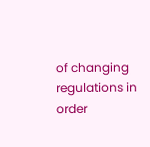of changing regulations in order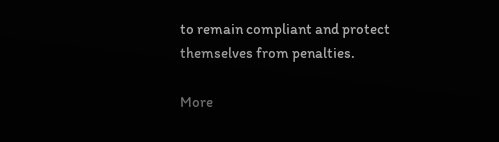to remain compliant and protect themselves from penalties.

More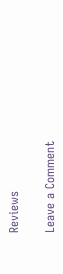Reviews

Leave a Comment